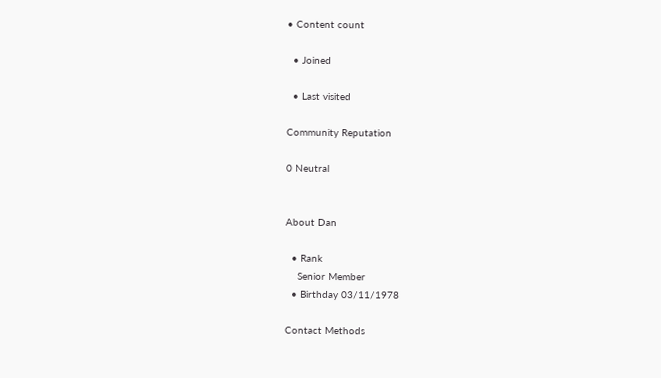• Content count

  • Joined

  • Last visited

Community Reputation

0 Neutral


About Dan

  • Rank
    Senior Member
  • Birthday 03/11/1978

Contact Methods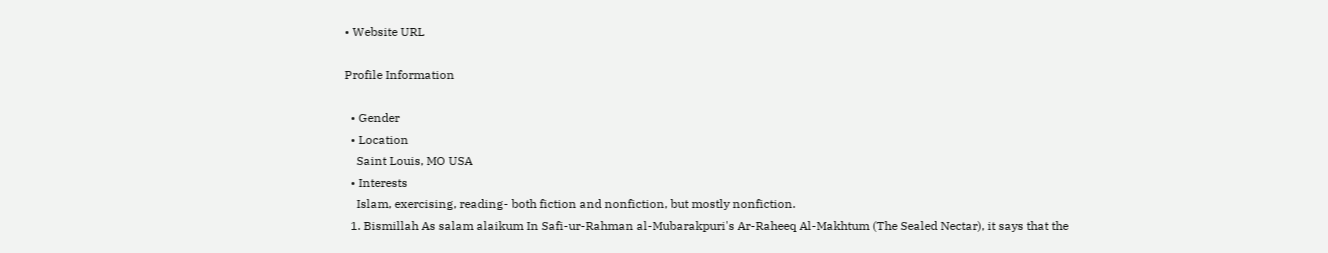• Website URL

Profile Information

  • Gender
  • Location
    Saint Louis, MO USA
  • Interests
    Islam, exercising, reading- both fiction and nonfiction, but mostly nonfiction.
  1. Bismillah As salam alaikum In Safi-ur-Rahman al-Mubarakpuri's Ar-Raheeq Al-Makhtum (The Sealed Nectar), it says that the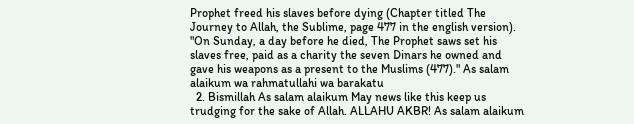Prophet freed his slaves before dying (Chapter titled The Journey to Allah, the Sublime, page 477 in the english version). "On Sunday, a day before he died, The Prophet saws set his slaves free, paid as a charity the seven Dinars he owned and gave his weapons as a present to the Muslims (477)." As salam alaikum wa rahmatullahi wa barakatu
  2. Bismillah As salam alaikum May news like this keep us trudging for the sake of Allah. ALLAHU AKBR! As salam alaikum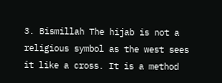3. Bismillah The hijab is not a religious symbol as the west sees it like a cross. It is a method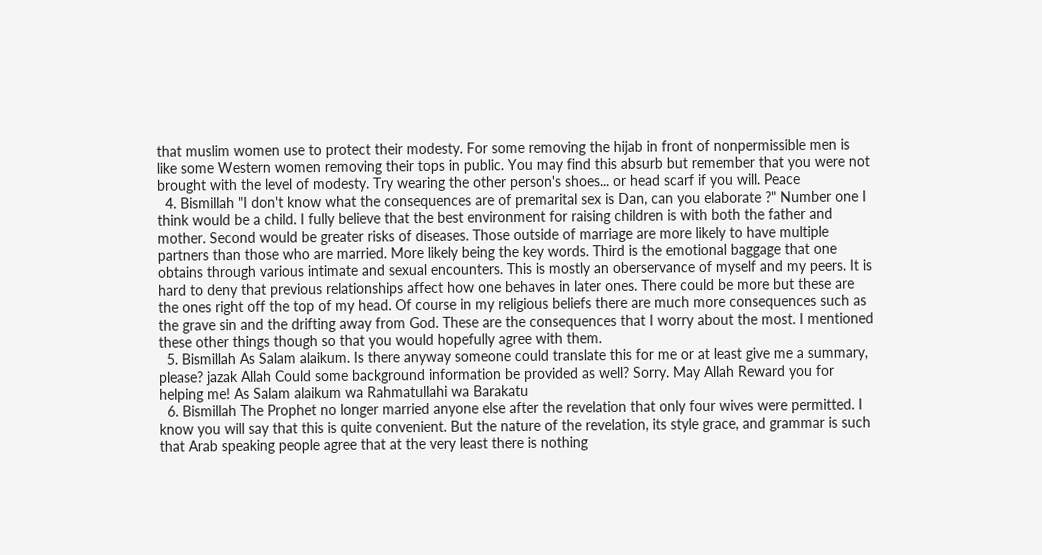that muslim women use to protect their modesty. For some removing the hijab in front of nonpermissible men is like some Western women removing their tops in public. You may find this absurb but remember that you were not brought with the level of modesty. Try wearing the other person's shoes... or head scarf if you will. Peace
  4. Bismillah "I don't know what the consequences are of premarital sex is Dan, can you elaborate ?" Number one I think would be a child. I fully believe that the best environment for raising children is with both the father and mother. Second would be greater risks of diseases. Those outside of marriage are more likely to have multiple partners than those who are married. More likely being the key words. Third is the emotional baggage that one obtains through various intimate and sexual encounters. This is mostly an oberservance of myself and my peers. It is hard to deny that previous relationships affect how one behaves in later ones. There could be more but these are the ones right off the top of my head. Of course in my religious beliefs there are much more consequences such as the grave sin and the drifting away from God. These are the consequences that I worry about the most. I mentioned these other things though so that you would hopefully agree with them.
  5. Bismillah As Salam alaikum. Is there anyway someone could translate this for me or at least give me a summary, please? jazak Allah Could some background information be provided as well? Sorry. May Allah Reward you for helping me! As Salam alaikum wa Rahmatullahi wa Barakatu
  6. Bismillah The Prophet no longer married anyone else after the revelation that only four wives were permitted. I know you will say that this is quite convenient. But the nature of the revelation, its style grace, and grammar is such that Arab speaking people agree that at the very least there is nothing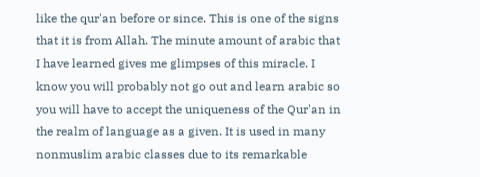like the qur'an before or since. This is one of the signs that it is from Allah. The minute amount of arabic that I have learned gives me glimpses of this miracle. I know you will probably not go out and learn arabic so you will have to accept the uniqueness of the Qur'an in the realm of language as a given. It is used in many nonmuslim arabic classes due to its remarkable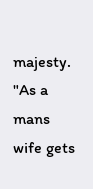majesty. "As a mans wife gets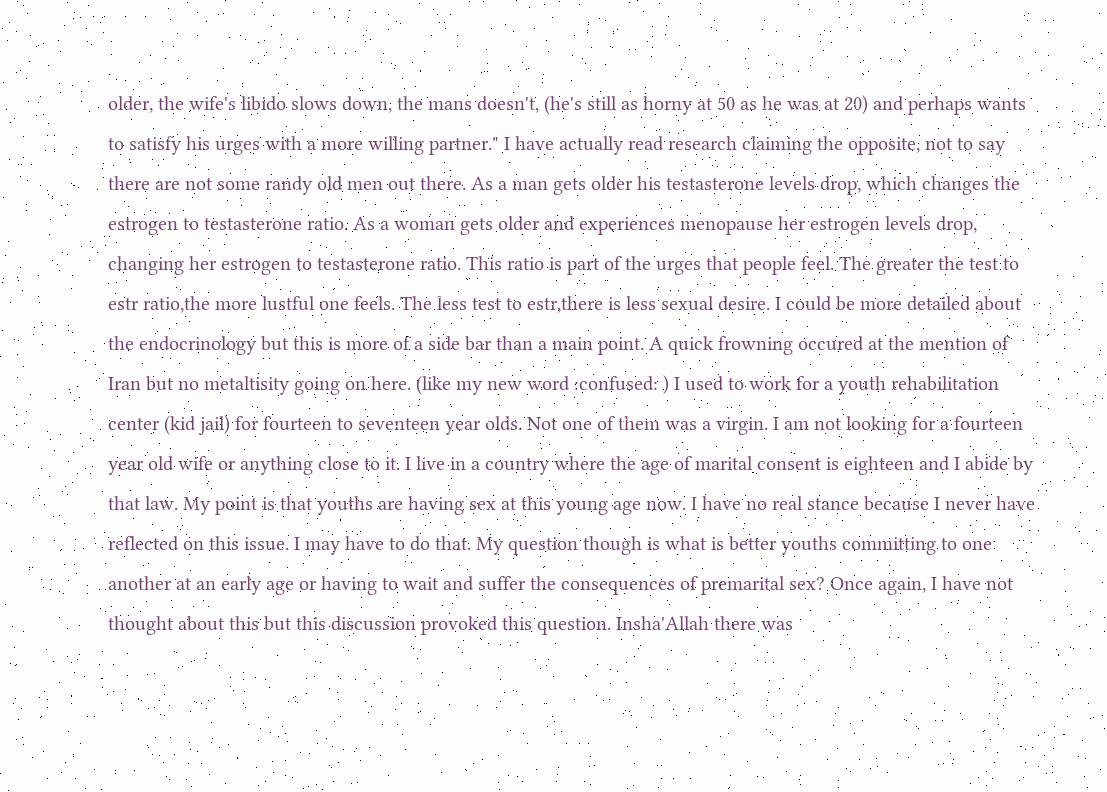older, the wife's libido slows down, the mans doesn't, (he's still as horny at 50 as he was at 20) and perhaps wants to satisfy his urges with a more willing partner." I have actually read research claiming the opposite, not to say there are not some randy old men out there. As a man gets older his testasterone levels drop, which changes the estrogen to testasterone ratio. As a woman gets older and experiences menopause her estrogen levels drop, changing her estrogen to testasterone ratio. This ratio is part of the urges that people feel. The greater the test to estr ratio,the more lustful one feels. The less test to estr,there is less sexual desire. I could be more detailed about the endocrinology but this is more of a side bar than a main point. A quick frowning occured at the mention of Iran but no metaltisity going on here. (like my new word :confused: ) I used to work for a youth rehabilitation center (kid jail) for fourteen to seventeen year olds. Not one of them was a virgin. I am not looking for a fourteen year old wife or anything close to it. I live in a country where the age of marital consent is eighteen and I abide by that law. My point is that youths are having sex at this young age now. I have no real stance because I never have reflected on this issue. I may have to do that. My question though is what is better youths committing to one another at an early age or having to wait and suffer the consequences of premarital sex? Once again, I have not thought about this but this discussion provoked this question. Insha'Allah there was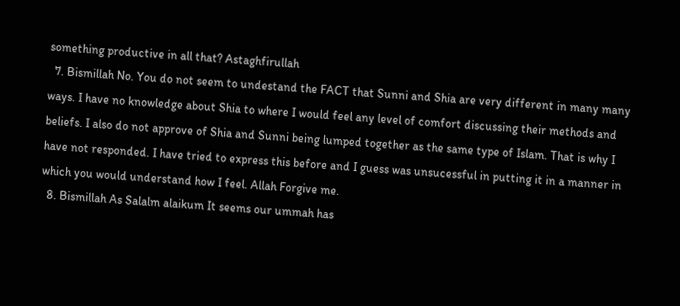something productive in all that? Astaghfirullah
  7. Bismillah No. You do not seem to undestand the FACT that Sunni and Shia are very different in many many ways. I have no knowledge about Shia to where I would feel any level of comfort discussing their methods and beliefs. I also do not approve of Shia and Sunni being lumped together as the same type of Islam. That is why I have not responded. I have tried to express this before and I guess was unsucessful in putting it in a manner in which you would understand how I feel. Allah Forgive me.
  8. Bismillah As Salalm alaikum It seems our ummah has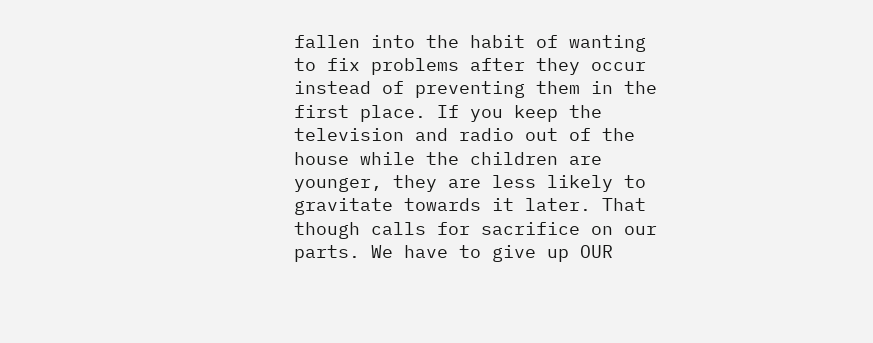fallen into the habit of wanting to fix problems after they occur instead of preventing them in the first place. If you keep the television and radio out of the house while the children are younger, they are less likely to gravitate towards it later. That though calls for sacrifice on our parts. We have to give up OUR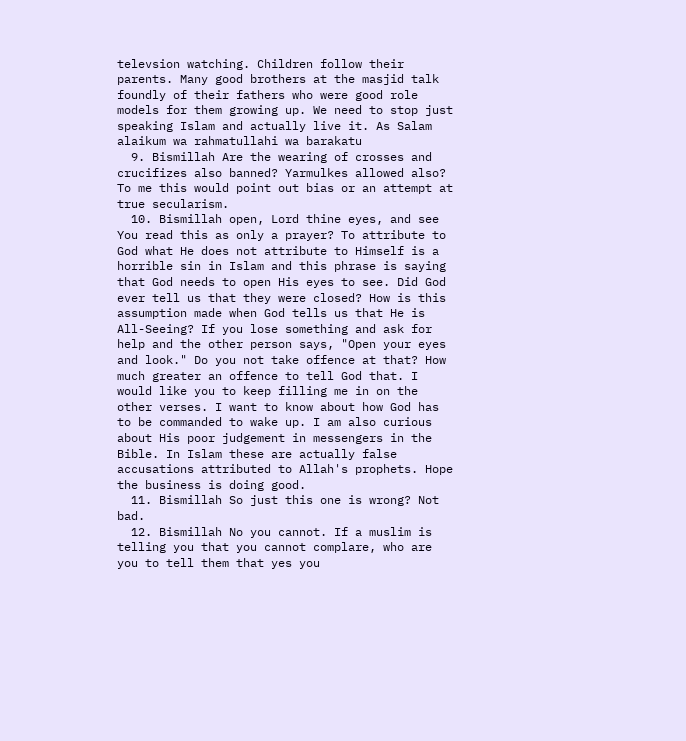televsion watching. Children follow their parents. Many good brothers at the masjid talk foundly of their fathers who were good role models for them growing up. We need to stop just speaking Islam and actually live it. As Salam alaikum wa rahmatullahi wa barakatu
  9. Bismillah Are the wearing of crosses and crucifizes also banned? Yarmulkes allowed also? To me this would point out bias or an attempt at true secularism.
  10. Bismillah open, Lord thine eyes, and see You read this as only a prayer? To attribute to God what He does not attribute to Himself is a horrible sin in Islam and this phrase is saying that God needs to open His eyes to see. Did God ever tell us that they were closed? How is this assumption made when God tells us that He is All-Seeing? If you lose something and ask for help and the other person says, "Open your eyes and look." Do you not take offence at that? How much greater an offence to tell God that. I would like you to keep filling me in on the other verses. I want to know about how God has to be commanded to wake up. I am also curious about His poor judgement in messengers in the Bible. In Islam these are actually false accusations attributed to Allah's prophets. Hope the business is doing good.
  11. Bismillah So just this one is wrong? Not bad.
  12. Bismillah No you cannot. If a muslim is telling you that you cannot complare, who are you to tell them that yes you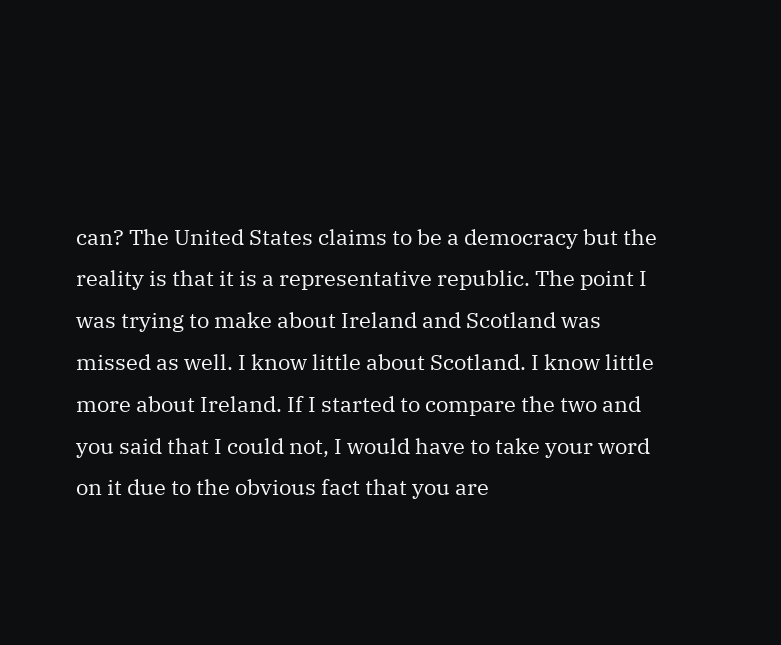can? The United States claims to be a democracy but the reality is that it is a representative republic. The point I was trying to make about Ireland and Scotland was missed as well. I know little about Scotland. I know little more about Ireland. If I started to compare the two and you said that I could not, I would have to take your word on it due to the obvious fact that you are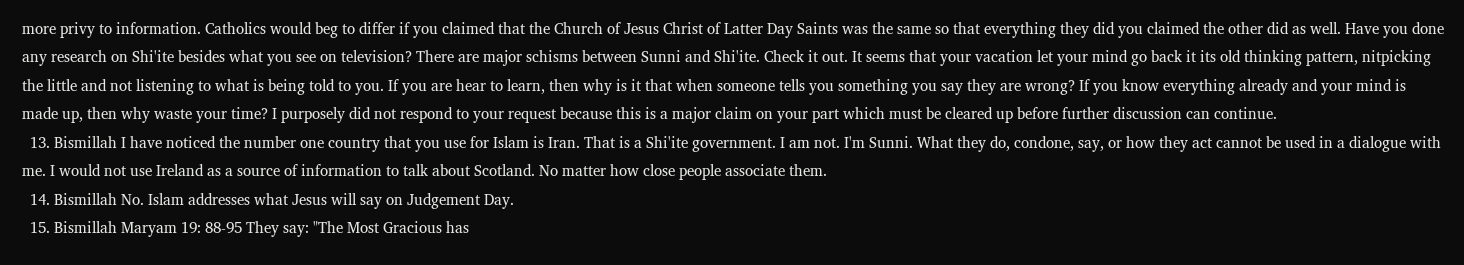more privy to information. Catholics would beg to differ if you claimed that the Church of Jesus Christ of Latter Day Saints was the same so that everything they did you claimed the other did as well. Have you done any research on Shi'ite besides what you see on television? There are major schisms between Sunni and Shi'ite. Check it out. It seems that your vacation let your mind go back it its old thinking pattern, nitpicking the little and not listening to what is being told to you. If you are hear to learn, then why is it that when someone tells you something you say they are wrong? If you know everything already and your mind is made up, then why waste your time? I purposely did not respond to your request because this is a major claim on your part which must be cleared up before further discussion can continue.
  13. Bismillah I have noticed the number one country that you use for Islam is Iran. That is a Shi'ite government. I am not. I'm Sunni. What they do, condone, say, or how they act cannot be used in a dialogue with me. I would not use Ireland as a source of information to talk about Scotland. No matter how close people associate them.
  14. Bismillah No. Islam addresses what Jesus will say on Judgement Day.
  15. Bismillah Maryam 19: 88-95 They say: "The Most Gracious has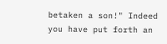betaken a son!" Indeed you have put forth an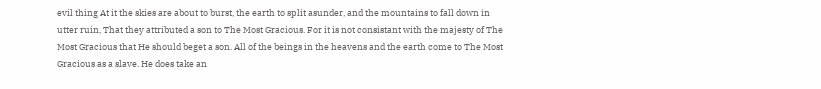evil thing At it the skies are about to burst, the earth to split asunder, and the mountains to fall down in utter ruin, That they attributed a son to The Most Gracious. For it is not consistant with the majesty of The Most Gracious that He should beget a son. All of the beings in the heavens and the earth come to The Most Gracious as a slave. He does take an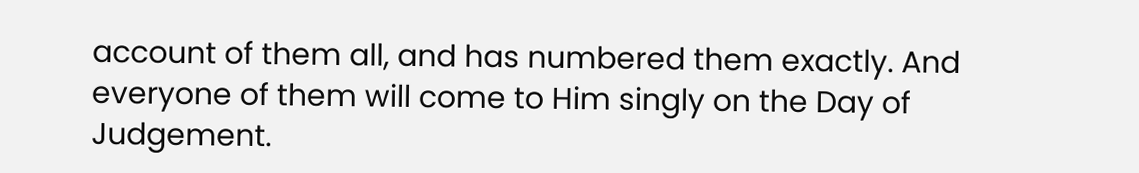account of them all, and has numbered them exactly. And everyone of them will come to Him singly on the Day of Judgement.